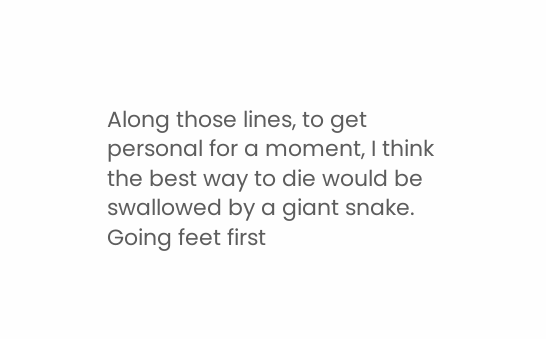Along those lines, to get personal for a moment, I think the best way to die would be swallowed by a giant snake. Going feet first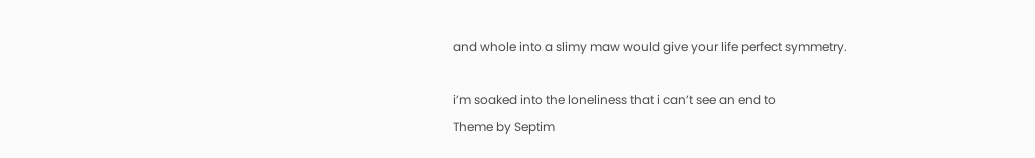and whole into a slimy maw would give your life perfect symmetry.

i’m soaked into the loneliness that i can’t see an end to
Theme by Septim